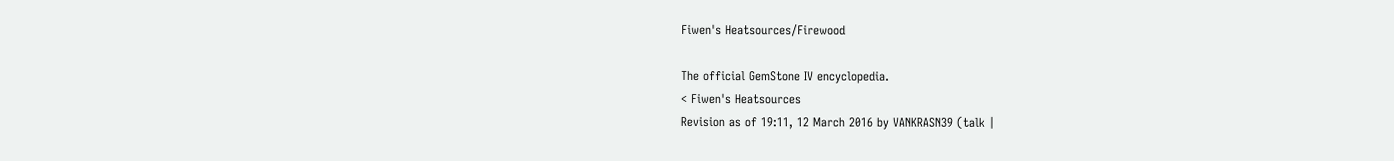Fiwen's Heatsources/Firewood

The official GemStone IV encyclopedia.
< Fiwen's Heatsources
Revision as of 19:11, 12 March 2016 by VANKRASN39 (talk |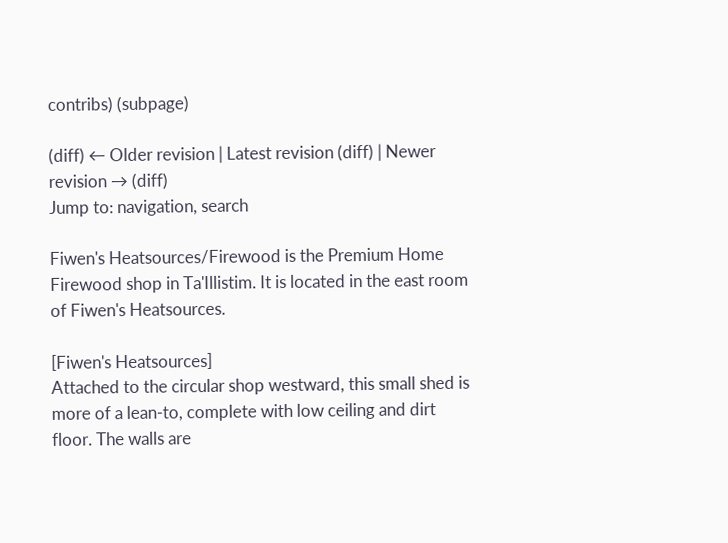contribs) (subpage)

(diff) ← Older revision | Latest revision (diff) | Newer revision → (diff)
Jump to: navigation, search

Fiwen's Heatsources/Firewood is the Premium Home Firewood shop in Ta'Illistim. It is located in the east room of Fiwen's Heatsources.

[Fiwen's Heatsources]
Attached to the circular shop westward, this small shed is more of a lean-to, complete with low ceiling and dirt floor. The walls are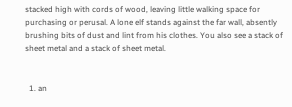stacked high with cords of wood, leaving little walking space for purchasing or perusal. A lone elf stands against the far wall, absently brushing bits of dust and lint from his clothes. You also see a stack of sheet metal and a stack of sheet metal.


  1. an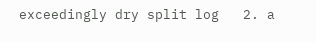exceedingly dry split log   2. a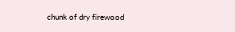chunk of dry firewood